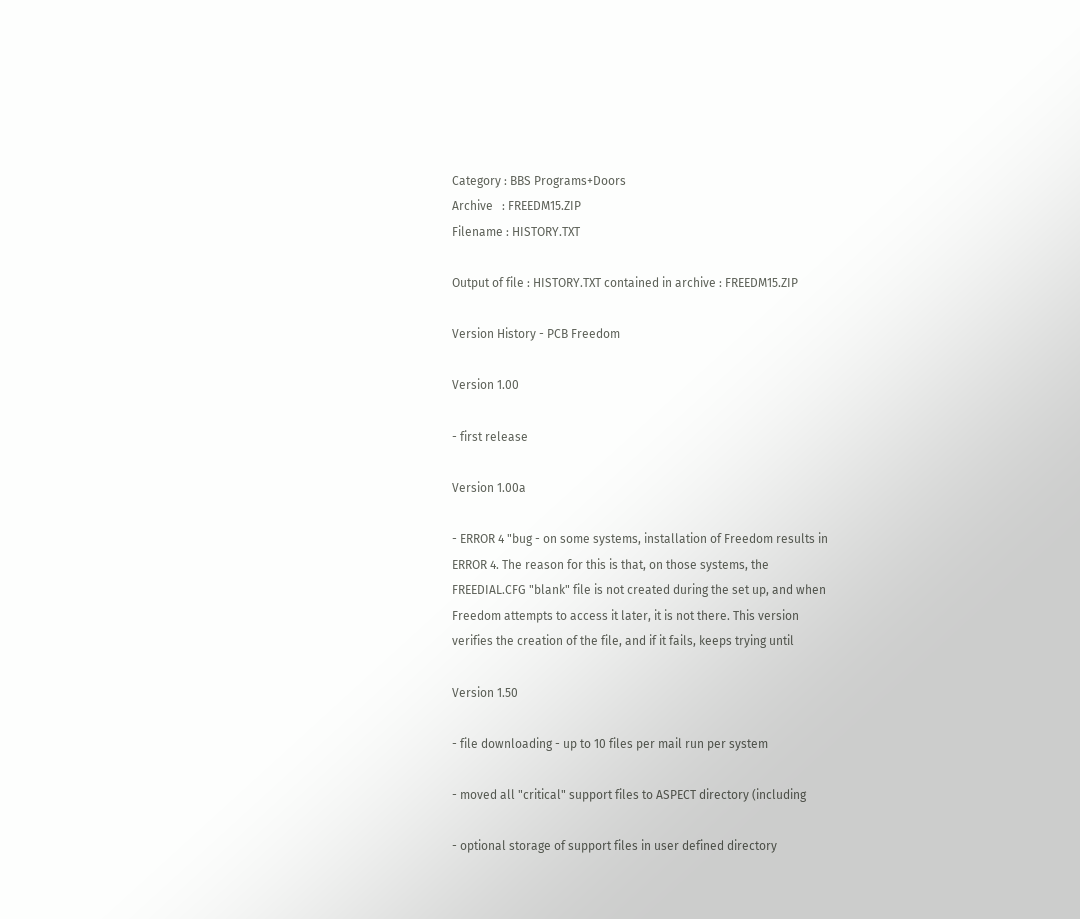Category : BBS Programs+Doors
Archive   : FREEDM15.ZIP
Filename : HISTORY.TXT

Output of file : HISTORY.TXT contained in archive : FREEDM15.ZIP

Version History - PCB Freedom

Version 1.00

- first release

Version 1.00a

- ERROR 4 "bug - on some systems, installation of Freedom results in
ERROR 4. The reason for this is that, on those systems, the
FREEDIAL.CFG "blank" file is not created during the set up, and when
Freedom attempts to access it later, it is not there. This version
verifies the creation of the file, and if it fails, keeps trying until

Version 1.50

- file downloading - up to 10 files per mail run per system

- moved all "critical" support files to ASPECT directory (including

- optional storage of support files in user defined directory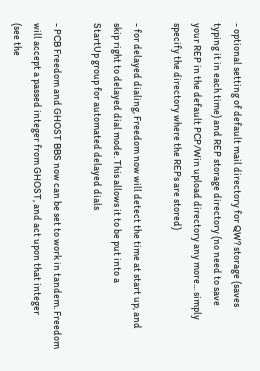- optional setting of default mail directory for QW? storage (saves
typing it in each time) and REP storage directory (no need to save
your REP in the default PCP/Win upload directory any more... simply
specify the directory where the REPs are stored)

- for delayed dialing, Freedom now will detect the time at start up, and
skip right to delayed dial mode. This allows it to be put into a
StartUp group for automated delayed dials

- PCB Freedom and GHOST BBS now can be set to work in tandem. Freedom
will accept a passed integer from GHOST, and act upon that integer
(see the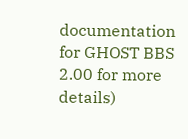documentation for GHOST BBS 2.00 for more details)